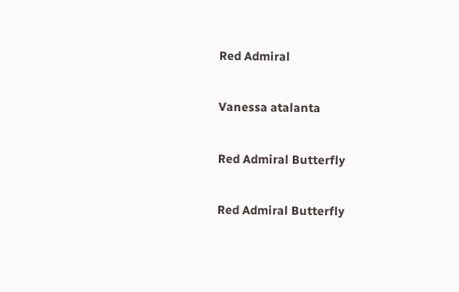Red Admiral

Vanessa atalanta

Red Admiral Butterfly

Red Admiral Butterfly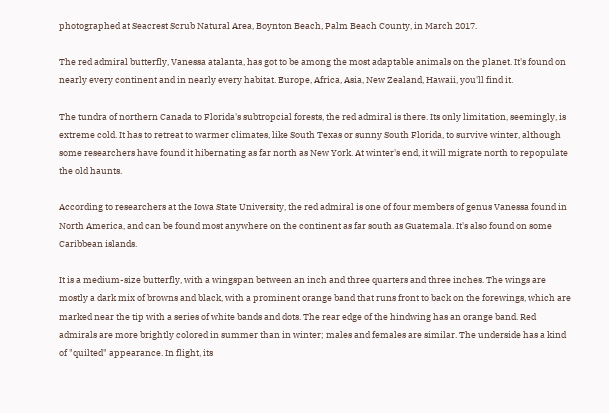photographed at Seacrest Scrub Natural Area, Boynton Beach, Palm Beach County, in March 2017.

The red admiral butterfly, Vanessa atalanta, has got to be among the most adaptable animals on the planet. It's found on nearly every continent and in nearly every habitat. Europe, Africa, Asia, New Zealand, Hawaii, you'll find it.

The tundra of northern Canada to Florida's subtropcial forests, the red admiral is there. Its only limitation, seemingly, is extreme cold. It has to retreat to warmer climates, like South Texas or sunny South Florida, to survive winter, although some researchers have found it hibernating as far north as New York. At winter's end, it will migrate north to repopulate the old haunts.

According to researchers at the Iowa State University, the red admiral is one of four members of genus Vanessa found in North America, and can be found most anywhere on the continent as far south as Guatemala. It's also found on some Caribbean islands.

It is a medium-size butterfly, with a wingspan between an inch and three quarters and three inches. The wings are mostly a dark mix of browns and black, with a prominent orange band that runs front to back on the forewings, which are marked near the tip with a series of white bands and dots. The rear edge of the hindwing has an orange band. Red admirals are more brightly colored in summer than in winter; males and females are similar. The underside has a kind of "quilted" appearance. In flight, its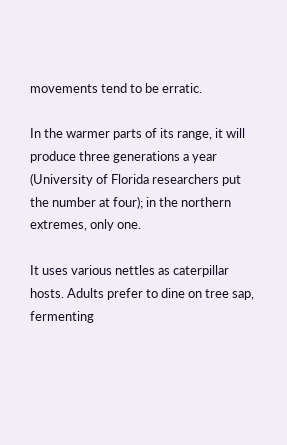movements tend to be erratic.

In the warmer parts of its range, it will produce three generations a year (University of Florida researchers put the number at four); in the northern extremes, only one.

It uses various nettles as caterpillar hosts. Adults prefer to dine on tree sap, fermenting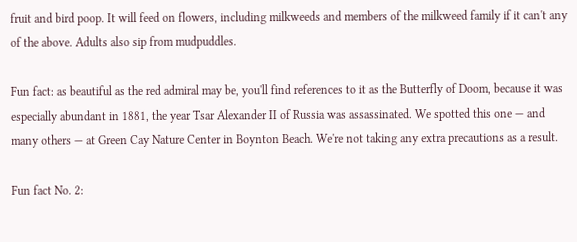fruit and bird poop. It will feed on flowers, including milkweeds and members of the milkweed family if it can't any of the above. Adults also sip from mudpuddles.

Fun fact: as beautiful as the red admiral may be, you'll find references to it as the Butterfly of Doom, because it was especially abundant in 1881, the year Tsar Alexander II of Russia was assassinated. We spotted this one — and many others — at Green Cay Nature Center in Boynton Beach. We're not taking any extra precautions as a result.

Fun fact No. 2: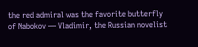the red admiral was the favorite butterfly of Nabokov — Vladimir, the Russian novelist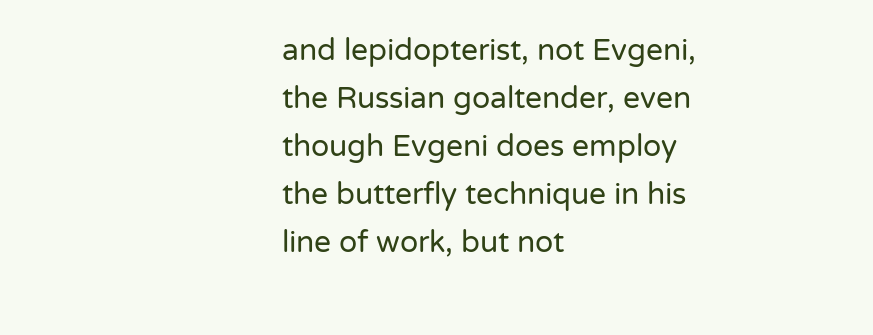and lepidopterist, not Evgeni, the Russian goaltender, even though Evgeni does employ the butterfly technique in his line of work, but not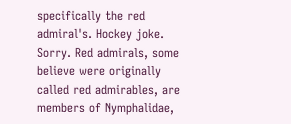specifically the red admiral's. Hockey joke. Sorry. Red admirals, some believe were originally called red admirables, are members of Nymphalidae,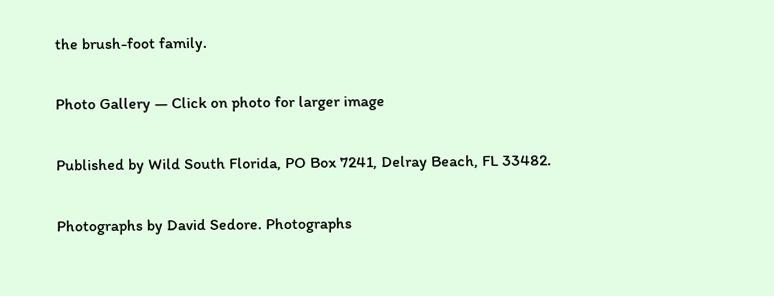the brush-foot family.

Photo Gallery — Click on photo for larger image

Published by Wild South Florida, PO Box 7241, Delray Beach, FL 33482.

Photographs by David Sedore. Photographs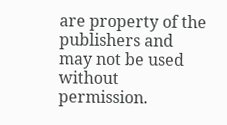are property of the publishers and may not be used without permission.